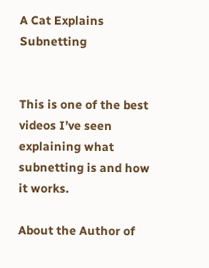A Cat Explains Subnetting


This is one of the best videos I’ve seen explaining what subnetting is and how it works.

About the Author of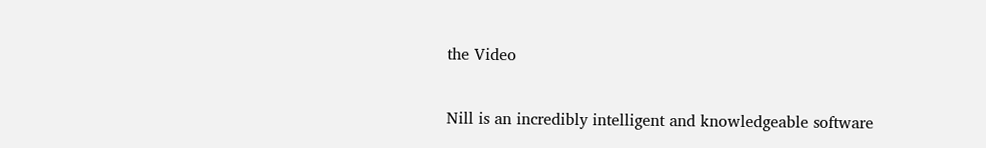the Video

Nill is an incredibly intelligent and knowledgeable software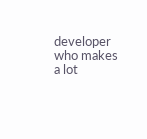developer who makes a lot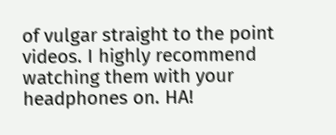of vulgar straight to the point videos. I highly recommend watching them with your headphones on. HA!